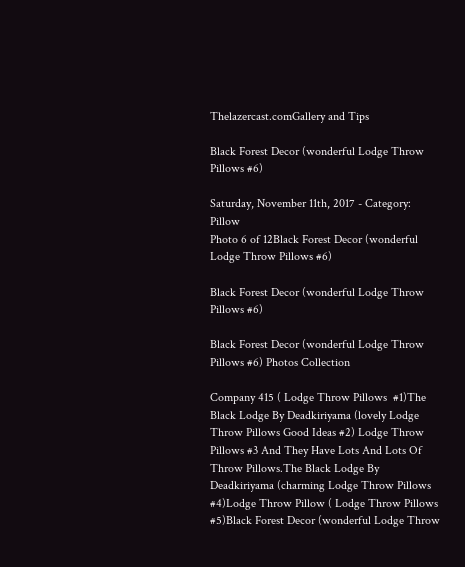Thelazercast.comGallery and Tips

Black Forest Decor (wonderful Lodge Throw Pillows #6)

Saturday, November 11th, 2017 - Category: Pillow
Photo 6 of 12Black Forest Decor (wonderful Lodge Throw Pillows #6)

Black Forest Decor (wonderful Lodge Throw Pillows #6)

Black Forest Decor (wonderful Lodge Throw Pillows #6) Photos Collection

Company 415 ( Lodge Throw Pillows  #1)The Black Lodge By Deadkiriyama (lovely Lodge Throw Pillows Good Ideas #2) Lodge Throw Pillows #3 And They Have Lots And Lots Of Throw Pillows.The Black Lodge By Deadkiriyama (charming Lodge Throw Pillows #4)Lodge Throw Pillow ( Lodge Throw Pillows  #5)Black Forest Decor (wonderful Lodge Throw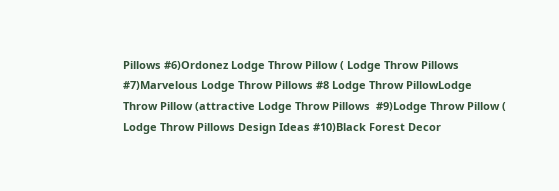Pillows #6)Ordonez Lodge Throw Pillow ( Lodge Throw Pillows #7)Marvelous Lodge Throw Pillows #8 Lodge Throw PillowLodge Throw Pillow (attractive Lodge Throw Pillows  #9)Lodge Throw Pillow ( Lodge Throw Pillows Design Ideas #10)Black Forest Decor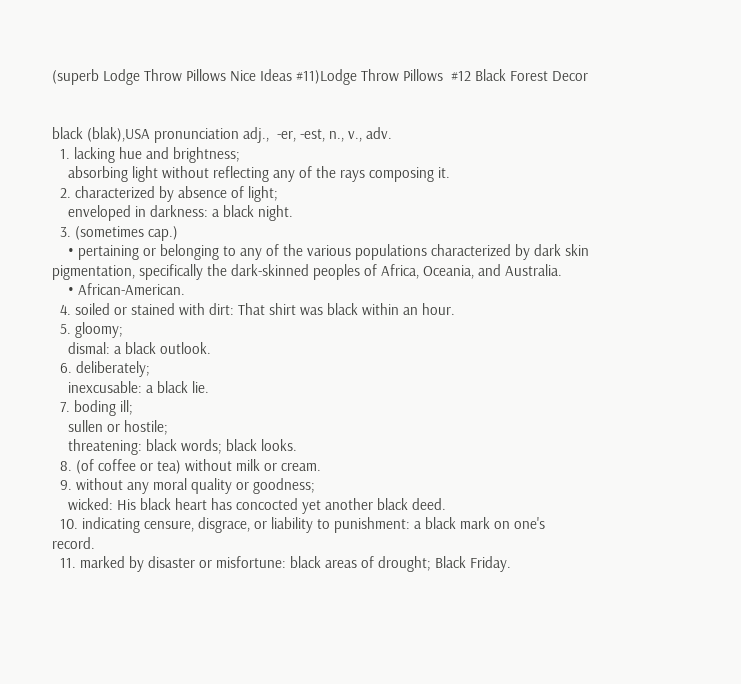(superb Lodge Throw Pillows Nice Ideas #11)Lodge Throw Pillows  #12 Black Forest Decor


black (blak),USA pronunciation adj.,  -er, -est, n., v., adv.
  1. lacking hue and brightness;
    absorbing light without reflecting any of the rays composing it.
  2. characterized by absence of light;
    enveloped in darkness: a black night.
  3. (sometimes cap.)
    • pertaining or belonging to any of the various populations characterized by dark skin pigmentation, specifically the dark-skinned peoples of Africa, Oceania, and Australia.
    • African-American.
  4. soiled or stained with dirt: That shirt was black within an hour.
  5. gloomy;
    dismal: a black outlook.
  6. deliberately;
    inexcusable: a black lie.
  7. boding ill;
    sullen or hostile;
    threatening: black words; black looks.
  8. (of coffee or tea) without milk or cream.
  9. without any moral quality or goodness;
    wicked: His black heart has concocted yet another black deed.
  10. indicating censure, disgrace, or liability to punishment: a black mark on one's record.
  11. marked by disaster or misfortune: black areas of drought; Black Friday.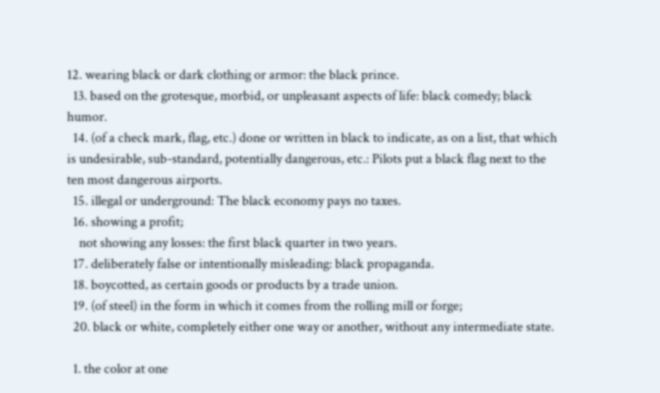12. wearing black or dark clothing or armor: the black prince.
  13. based on the grotesque, morbid, or unpleasant aspects of life: black comedy; black humor.
  14. (of a check mark, flag, etc.) done or written in black to indicate, as on a list, that which is undesirable, sub-standard, potentially dangerous, etc.: Pilots put a black flag next to the ten most dangerous airports.
  15. illegal or underground: The black economy pays no taxes.
  16. showing a profit;
    not showing any losses: the first black quarter in two years.
  17. deliberately false or intentionally misleading: black propaganda.
  18. boycotted, as certain goods or products by a trade union.
  19. (of steel) in the form in which it comes from the rolling mill or forge;
  20. black or white, completely either one way or another, without any intermediate state.

  1. the color at one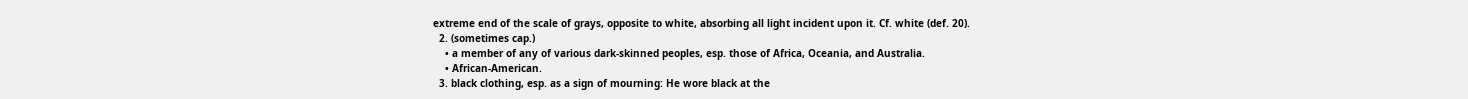extreme end of the scale of grays, opposite to white, absorbing all light incident upon it. Cf. white (def. 20).
  2. (sometimes cap.)
    • a member of any of various dark-skinned peoples, esp. those of Africa, Oceania, and Australia.
    • African-American.
  3. black clothing, esp. as a sign of mourning: He wore black at the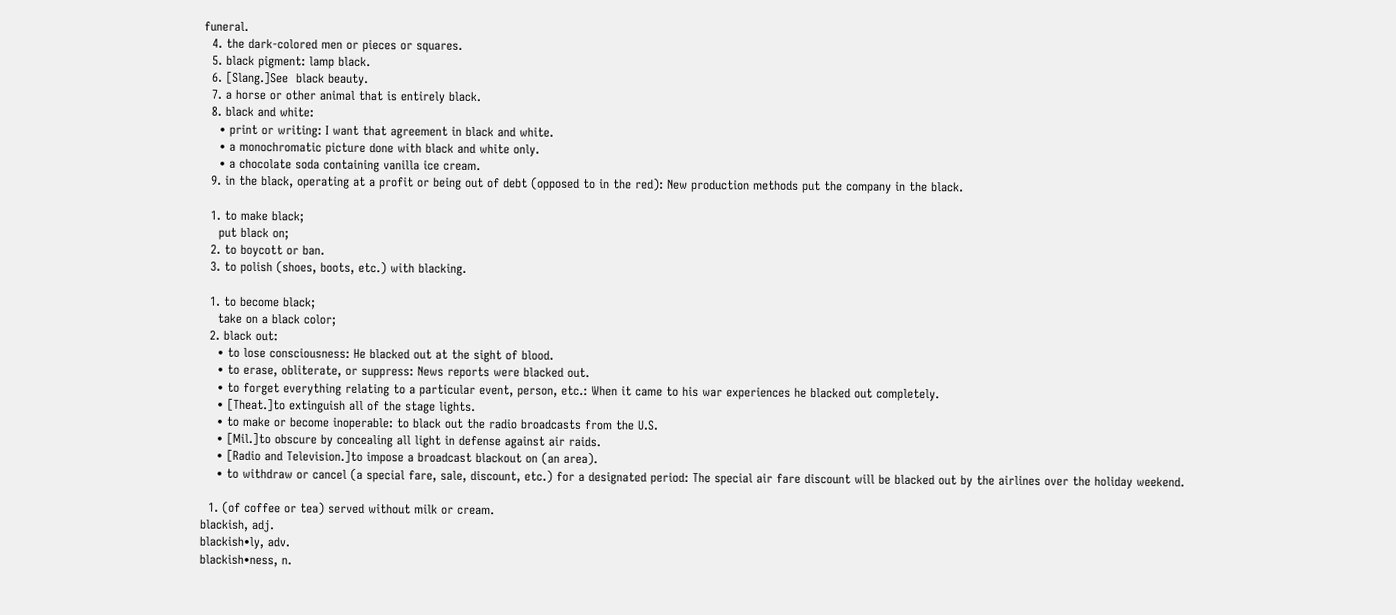funeral.
  4. the dark-colored men or pieces or squares.
  5. black pigment: lamp black.
  6. [Slang.]See  black beauty.
  7. a horse or other animal that is entirely black.
  8. black and white:
    • print or writing: I want that agreement in black and white.
    • a monochromatic picture done with black and white only.
    • a chocolate soda containing vanilla ice cream.
  9. in the black, operating at a profit or being out of debt (opposed to in the red): New production methods put the company in the black.

  1. to make black;
    put black on;
  2. to boycott or ban.
  3. to polish (shoes, boots, etc.) with blacking.

  1. to become black;
    take on a black color;
  2. black out:
    • to lose consciousness: He blacked out at the sight of blood.
    • to erase, obliterate, or suppress: News reports were blacked out.
    • to forget everything relating to a particular event, person, etc.: When it came to his war experiences he blacked out completely.
    • [Theat.]to extinguish all of the stage lights.
    • to make or become inoperable: to black out the radio broadcasts from the U.S.
    • [Mil.]to obscure by concealing all light in defense against air raids.
    • [Radio and Television.]to impose a broadcast blackout on (an area).
    • to withdraw or cancel (a special fare, sale, discount, etc.) for a designated period: The special air fare discount will be blacked out by the airlines over the holiday weekend.

  1. (of coffee or tea) served without milk or cream.
blackish, adj.
blackish•ly, adv.
blackish•ness, n.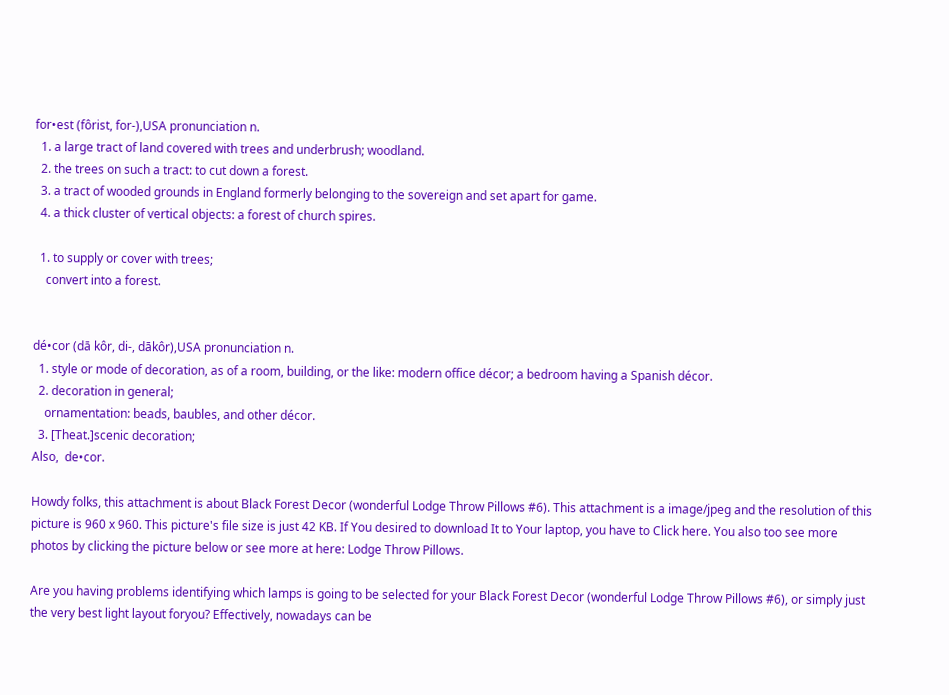for•est (fôrist, for-),USA pronunciation n.
  1. a large tract of land covered with trees and underbrush; woodland.
  2. the trees on such a tract: to cut down a forest.
  3. a tract of wooded grounds in England formerly belonging to the sovereign and set apart for game.
  4. a thick cluster of vertical objects: a forest of church spires.

  1. to supply or cover with trees;
    convert into a forest.


dé•cor (dā kôr, di-, dākôr),USA pronunciation n.
  1. style or mode of decoration, as of a room, building, or the like: modern office décor; a bedroom having a Spanish décor.
  2. decoration in general;
    ornamentation: beads, baubles, and other décor.
  3. [Theat.]scenic decoration;
Also,  de•cor.

Howdy folks, this attachment is about Black Forest Decor (wonderful Lodge Throw Pillows #6). This attachment is a image/jpeg and the resolution of this picture is 960 x 960. This picture's file size is just 42 KB. If You desired to download It to Your laptop, you have to Click here. You also too see more photos by clicking the picture below or see more at here: Lodge Throw Pillows.

Are you having problems identifying which lamps is going to be selected for your Black Forest Decor (wonderful Lodge Throw Pillows #6), or simply just the very best light layout foryou? Effectively, nowadays can be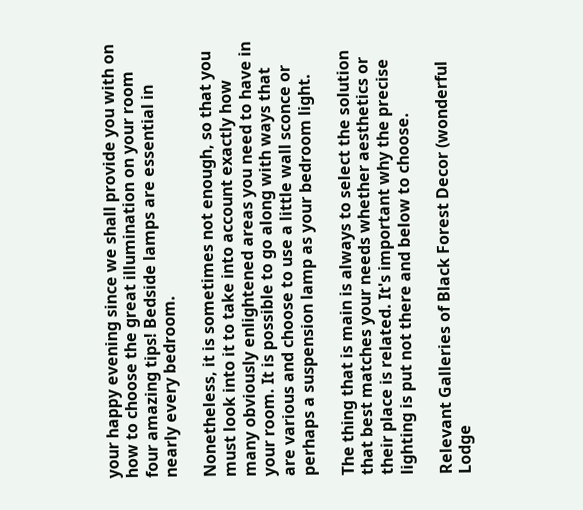your happy evening since we shall provide you with on how to choose the great illumination on your room four amazing tips! Bedside lamps are essential in nearly every bedroom.

Nonetheless, it is sometimes not enough, so that you must look into it to take into account exactly how many obviously enlightened areas you need to have in your room. It is possible to go along with ways that are various and choose to use a little wall sconce or perhaps a suspension lamp as your bedroom light.

The thing that is main is always to select the solution that best matches your needs whether aesthetics or their place is related. It's important why the precise lighting is put not there and below to choose.

Relevant Galleries of Black Forest Decor (wonderful Lodge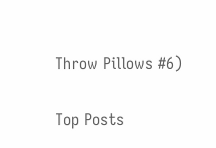Throw Pillows #6)

Top Posts